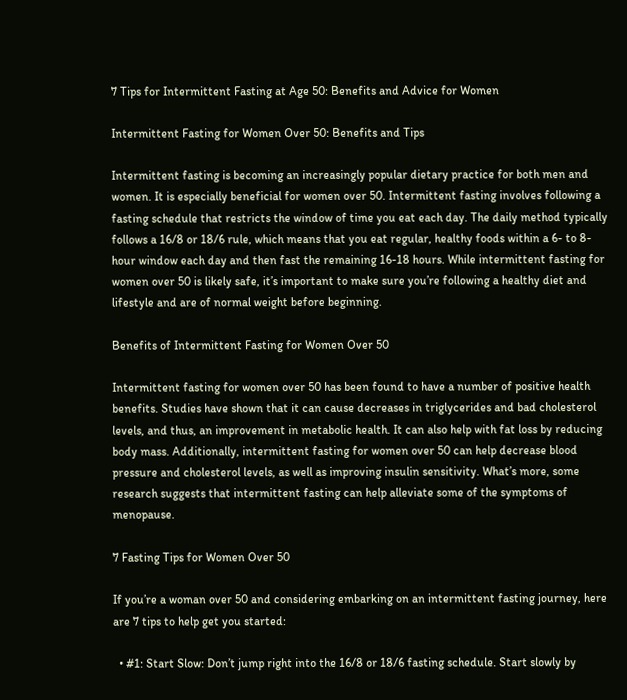7 Tips for Intermittent Fasting at Age 50: Benefits and Advice for Women

Intermittent Fasting for Women Over 50: Benefits and Tips

Intermittent fasting is becoming an increasingly popular dietary practice for both men and women. It is especially beneficial for women over 50. Intermittent fasting involves following a fasting schedule that restricts the window of time you eat each day. The daily method typically follows a 16/8 or 18/6 rule, which means that you eat regular, healthy foods within a 6- to 8-hour window each day and then fast the remaining 16-18 hours. While intermittent fasting for women over 50 is likely safe, it’s important to make sure you’re following a healthy diet and lifestyle and are of normal weight before beginning.

Benefits of Intermittent Fasting for Women Over 50

Intermittent fasting for women over 50 has been found to have a number of positive health benefits. Studies have shown that it can cause decreases in triglycerides and bad cholesterol levels, and thus, an improvement in metabolic health. It can also help with fat loss by reducing body mass. Additionally, intermittent fasting for women over 50 can help decrease blood pressure and cholesterol levels, as well as improving insulin sensitivity. What’s more, some research suggests that intermittent fasting can help alleviate some of the symptoms of menopause.

7 Fasting Tips for Women Over 50

If you’re a woman over 50 and considering embarking on an intermittent fasting journey, here are 7 tips to help get you started:

  • #1: Start Slow: Don’t jump right into the 16/8 or 18/6 fasting schedule. Start slowly by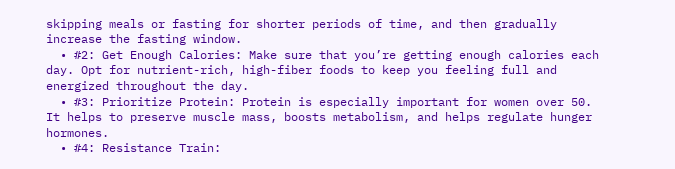skipping meals or fasting for shorter periods of time, and then gradually increase the fasting window.
  • #2: Get Enough Calories: Make sure that you’re getting enough calories each day. Opt for nutrient-rich, high-fiber foods to keep you feeling full and energized throughout the day.
  • #3: Prioritize Protein: Protein is especially important for women over 50. It helps to preserve muscle mass, boosts metabolism, and helps regulate hunger hormones.
  • #4: Resistance Train: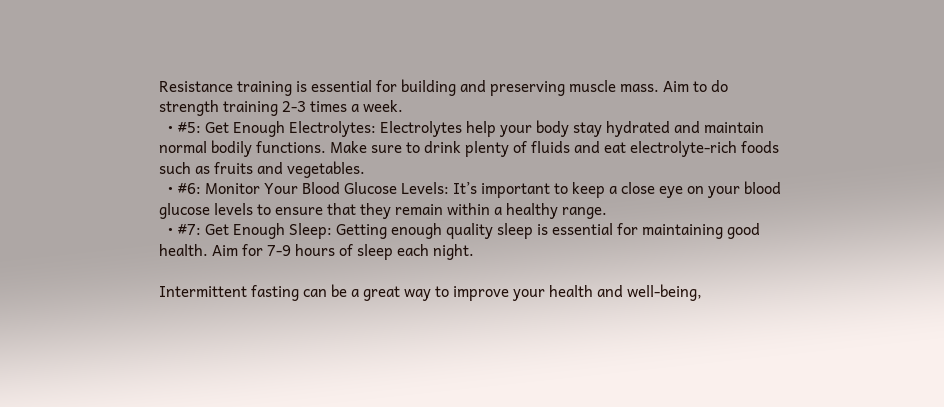Resistance training is essential for building and preserving muscle mass. Aim to do strength training 2-3 times a week.
  • #5: Get Enough Electrolytes: Electrolytes help your body stay hydrated and maintain normal bodily functions. Make sure to drink plenty of fluids and eat electrolyte-rich foods such as fruits and vegetables.
  • #6: Monitor Your Blood Glucose Levels: It’s important to keep a close eye on your blood glucose levels to ensure that they remain within a healthy range.
  • #7: Get Enough Sleep: Getting enough quality sleep is essential for maintaining good health. Aim for 7-9 hours of sleep each night.

Intermittent fasting can be a great way to improve your health and well-being,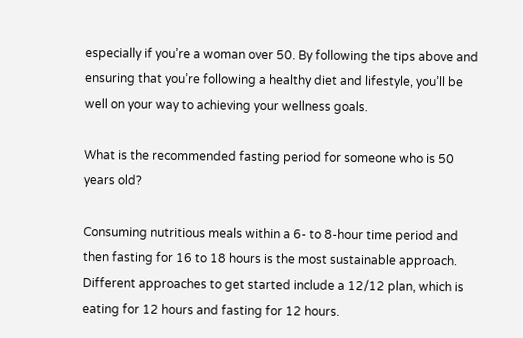especially if you’re a woman over 50. By following the tips above and ensuring that you’re following a healthy diet and lifestyle, you’ll be well on your way to achieving your wellness goals.

What is the recommended fasting period for someone who is 50 years old?

Consuming nutritious meals within a 6- to 8-hour time period and then fasting for 16 to 18 hours is the most sustainable approach. Different approaches to get started include a 12/12 plan, which is eating for 12 hours and fasting for 12 hours.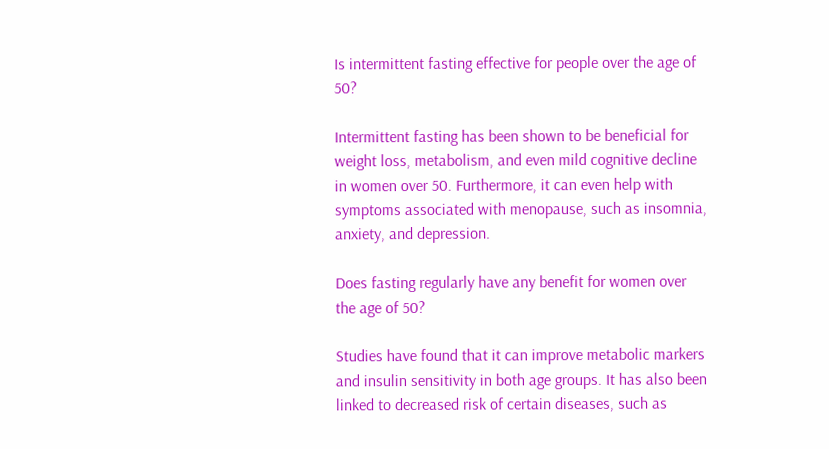Is intermittent fasting effective for people over the age of 50?

Intermittent fasting has been shown to be beneficial for weight loss, metabolism, and even mild cognitive decline in women over 50. Furthermore, it can even help with symptoms associated with menopause, such as insomnia, anxiety, and depression.

Does fasting regularly have any benefit for women over the age of 50?

Studies have found that it can improve metabolic markers and insulin sensitivity in both age groups. It has also been linked to decreased risk of certain diseases, such as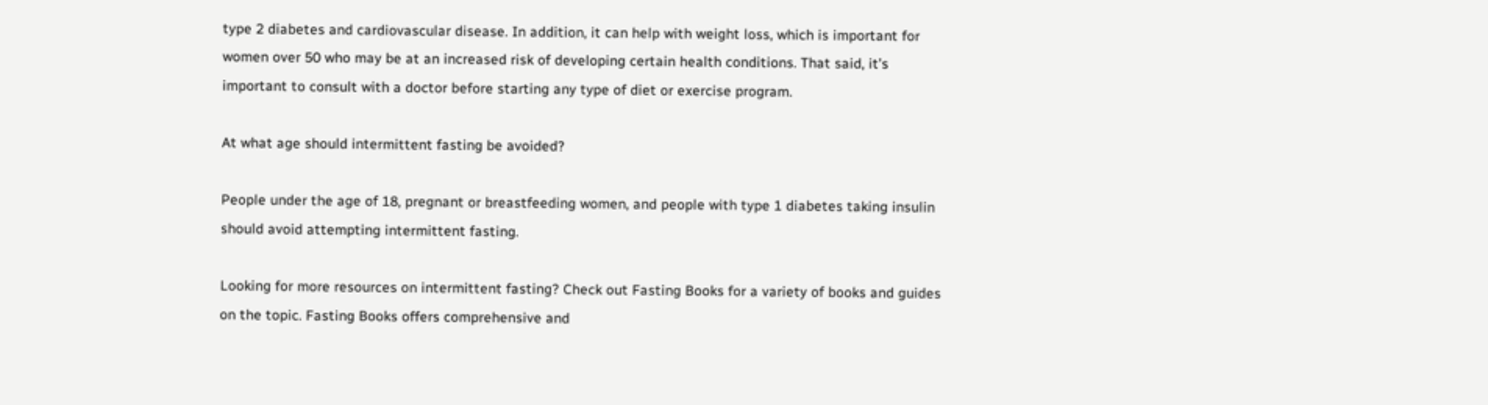type 2 diabetes and cardiovascular disease. In addition, it can help with weight loss, which is important for women over 50 who may be at an increased risk of developing certain health conditions. That said, it’s important to consult with a doctor before starting any type of diet or exercise program.

At what age should intermittent fasting be avoided?

People under the age of 18, pregnant or breastfeeding women, and people with type 1 diabetes taking insulin should avoid attempting intermittent fasting.

Looking for more resources on intermittent fasting? Check out Fasting Books for a variety of books and guides on the topic. Fasting Books offers comprehensive and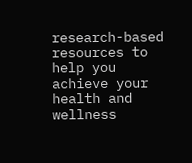research-based resources to help you achieve your health and wellness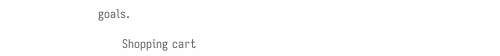goals.

      Shopping cart